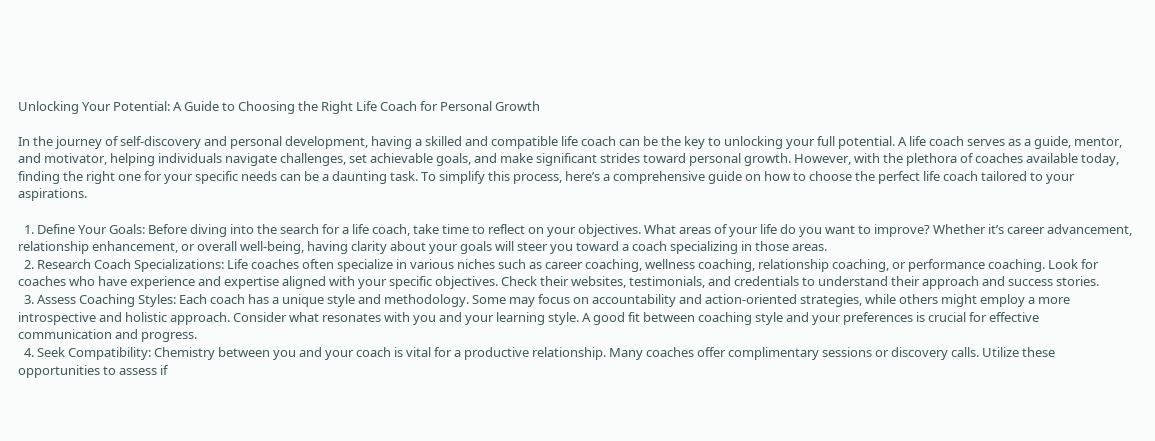Unlocking Your Potential: A Guide to Choosing the Right Life Coach for Personal Growth

In the journey of self-discovery and personal development, having a skilled and compatible life coach can be the key to unlocking your full potential. A life coach serves as a guide, mentor, and motivator, helping individuals navigate challenges, set achievable goals, and make significant strides toward personal growth. However, with the plethora of coaches available today, finding the right one for your specific needs can be a daunting task. To simplify this process, here’s a comprehensive guide on how to choose the perfect life coach tailored to your aspirations.

  1. Define Your Goals: Before diving into the search for a life coach, take time to reflect on your objectives. What areas of your life do you want to improve? Whether it’s career advancement, relationship enhancement, or overall well-being, having clarity about your goals will steer you toward a coach specializing in those areas.
  2. Research Coach Specializations: Life coaches often specialize in various niches such as career coaching, wellness coaching, relationship coaching, or performance coaching. Look for coaches who have experience and expertise aligned with your specific objectives. Check their websites, testimonials, and credentials to understand their approach and success stories.
  3. Assess Coaching Styles: Each coach has a unique style and methodology. Some may focus on accountability and action-oriented strategies, while others might employ a more introspective and holistic approach. Consider what resonates with you and your learning style. A good fit between coaching style and your preferences is crucial for effective communication and progress.
  4. Seek Compatibility: Chemistry between you and your coach is vital for a productive relationship. Many coaches offer complimentary sessions or discovery calls. Utilize these opportunities to assess if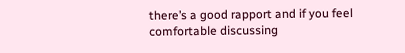there’s a good rapport and if you feel comfortable discussing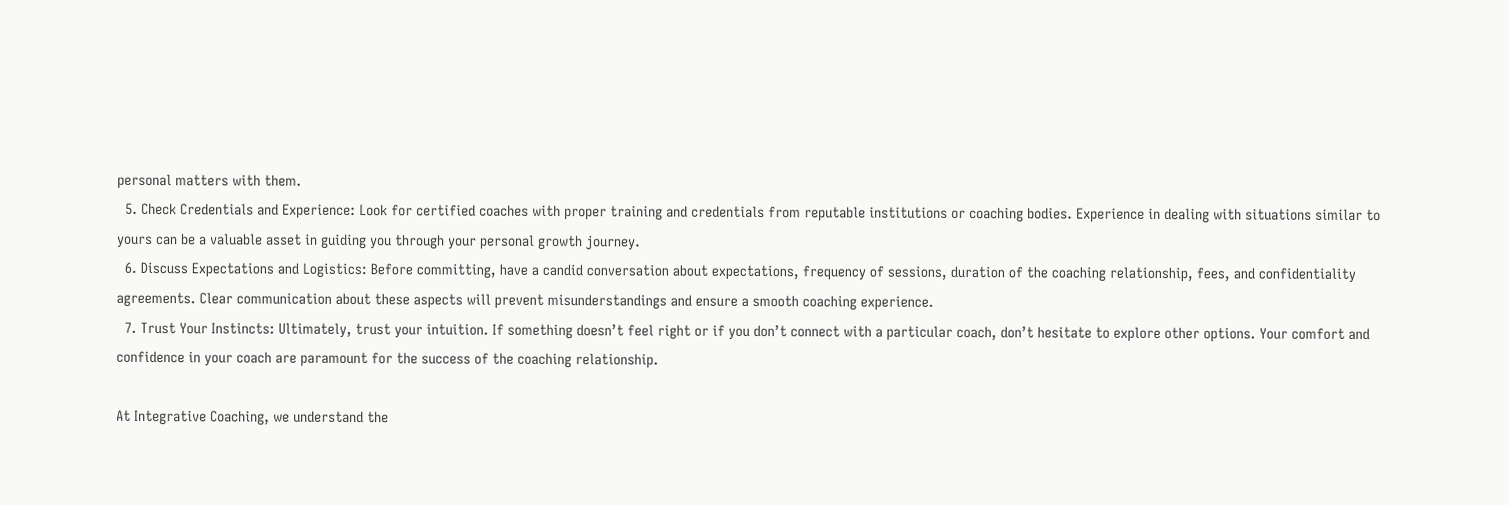personal matters with them.
  5. Check Credentials and Experience: Look for certified coaches with proper training and credentials from reputable institutions or coaching bodies. Experience in dealing with situations similar to yours can be a valuable asset in guiding you through your personal growth journey.
  6. Discuss Expectations and Logistics: Before committing, have a candid conversation about expectations, frequency of sessions, duration of the coaching relationship, fees, and confidentiality agreements. Clear communication about these aspects will prevent misunderstandings and ensure a smooth coaching experience.
  7. Trust Your Instincts: Ultimately, trust your intuition. If something doesn’t feel right or if you don’t connect with a particular coach, don’t hesitate to explore other options. Your comfort and confidence in your coach are paramount for the success of the coaching relationship.

At Integrative Coaching, we understand the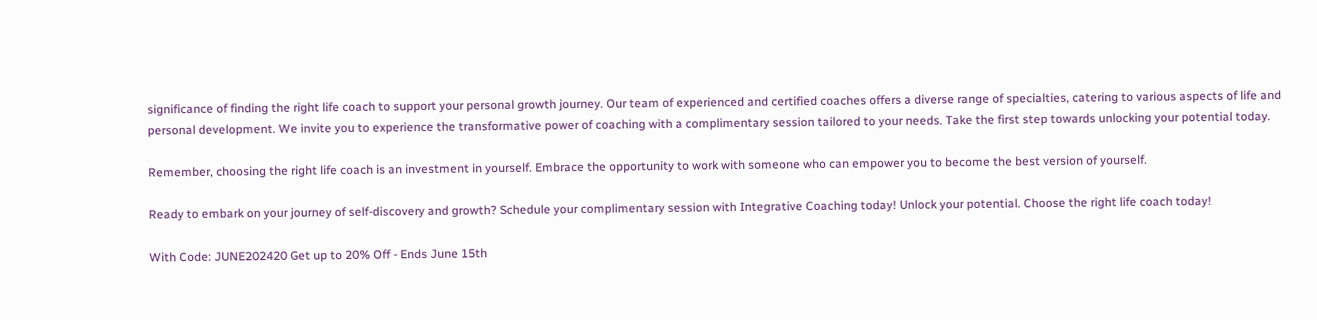significance of finding the right life coach to support your personal growth journey. Our team of experienced and certified coaches offers a diverse range of specialties, catering to various aspects of life and personal development. We invite you to experience the transformative power of coaching with a complimentary session tailored to your needs. Take the first step towards unlocking your potential today.

Remember, choosing the right life coach is an investment in yourself. Embrace the opportunity to work with someone who can empower you to become the best version of yourself.

Ready to embark on your journey of self-discovery and growth? Schedule your complimentary session with Integrative Coaching today! Unlock your potential. Choose the right life coach today!

With Code: JUNE202420 Get up to 20% Off - Ends June 15th